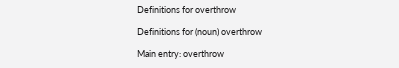Definitions for overthrow

Definitions for (noun) overthrow

Main entry: overthrow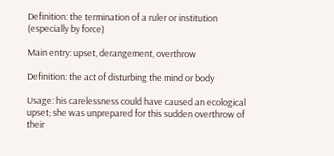Definition: the termination of a ruler or institution (especially by force)

Main entry: upset, derangement, overthrow

Definition: the act of disturbing the mind or body

Usage: his carelessness could have caused an ecological upset; she was unprepared for this sudden overthrow of their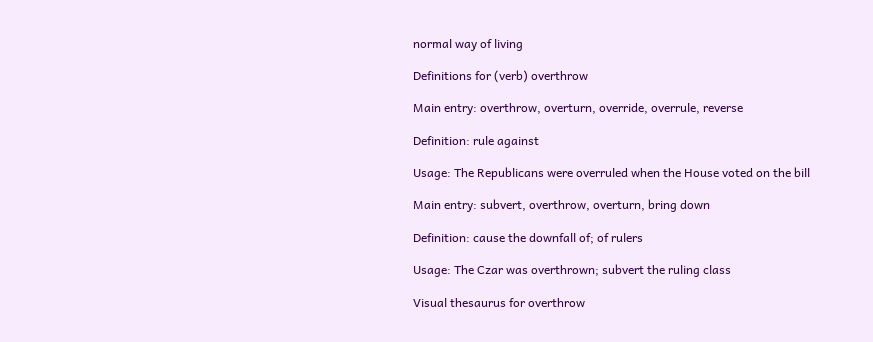normal way of living

Definitions for (verb) overthrow

Main entry: overthrow, overturn, override, overrule, reverse

Definition: rule against

Usage: The Republicans were overruled when the House voted on the bill

Main entry: subvert, overthrow, overturn, bring down

Definition: cause the downfall of; of rulers

Usage: The Czar was overthrown; subvert the ruling class

Visual thesaurus for overthrow